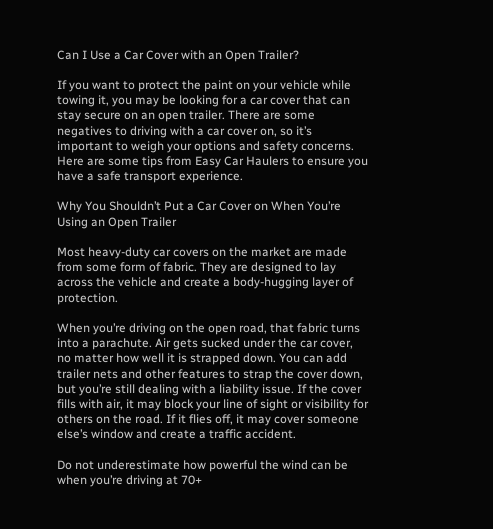Can I Use a Car Cover with an Open Trailer?

If you want to protect the paint on your vehicle while towing it, you may be looking for a car cover that can stay secure on an open trailer. There are some negatives to driving with a car cover on, so it’s important to weigh your options and safety concerns. Here are some tips from Easy Car Haulers to ensure you have a safe transport experience.

Why You Shouldn’t Put a Car Cover on When You’re Using an Open Trailer

Most heavy-duty car covers on the market are made from some form of fabric. They are designed to lay across the vehicle and create a body-hugging layer of protection.

When you’re driving on the open road, that fabric turns into a parachute. Air gets sucked under the car cover, no matter how well it is strapped down. You can add trailer nets and other features to strap the cover down, but you’re still dealing with a liability issue. If the cover fills with air, it may block your line of sight or visibility for others on the road. If it flies off, it may cover someone else’s window and create a traffic accident.

Do not underestimate how powerful the wind can be when you’re driving at 70+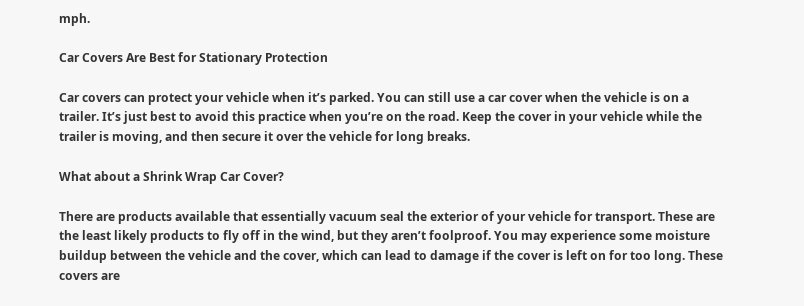mph.

Car Covers Are Best for Stationary Protection

Car covers can protect your vehicle when it’s parked. You can still use a car cover when the vehicle is on a trailer. It’s just best to avoid this practice when you’re on the road. Keep the cover in your vehicle while the trailer is moving, and then secure it over the vehicle for long breaks.

What about a Shrink Wrap Car Cover?

There are products available that essentially vacuum seal the exterior of your vehicle for transport. These are the least likely products to fly off in the wind, but they aren’t foolproof. You may experience some moisture buildup between the vehicle and the cover, which can lead to damage if the cover is left on for too long. These covers are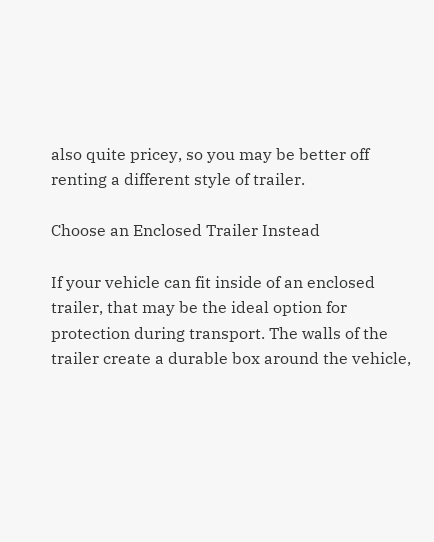also quite pricey, so you may be better off renting a different style of trailer.

Choose an Enclosed Trailer Instead

If your vehicle can fit inside of an enclosed trailer, that may be the ideal option for protection during transport. The walls of the trailer create a durable box around the vehicle,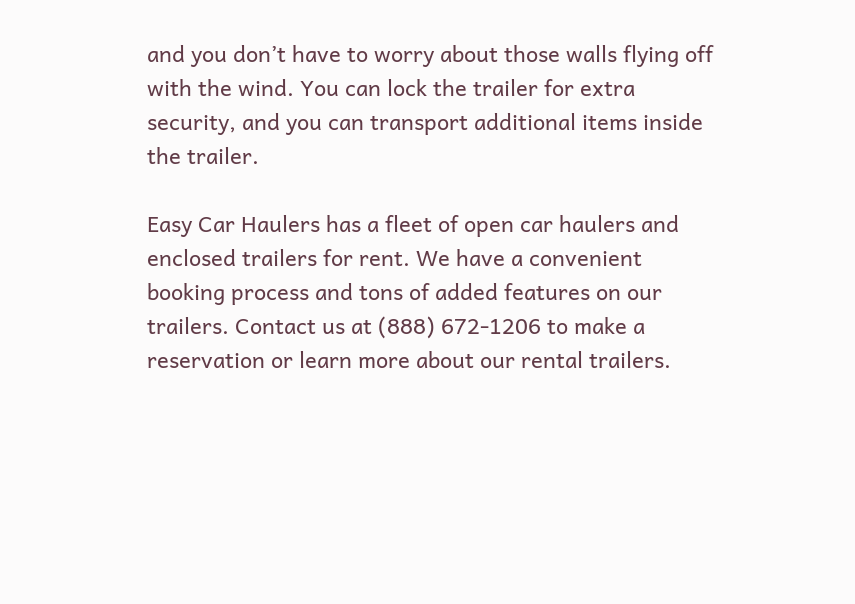and you don’t have to worry about those walls flying off with the wind. You can lock the trailer for extra security, and you can transport additional items inside the trailer.

Easy Car Haulers has a fleet of open car haulers and enclosed trailers for rent. We have a convenient booking process and tons of added features on our trailers. Contact us at (888) 672-1206 to make a reservation or learn more about our rental trailers.